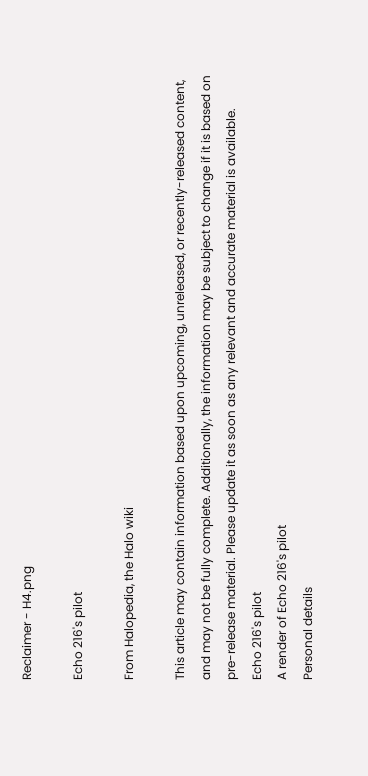Reclaimer - H4.png

Echo 216's pilot

From Halopedia, the Halo wiki

This article may contain information based upon upcoming, unreleased, or recently-released content, and may not be fully complete. Additionally, the information may be subject to change if it is based on pre-release material. Please update it as soon as any relevant and accurate material is available.
Echo 216's pilot
A render of Echo 216's pilot
Personal details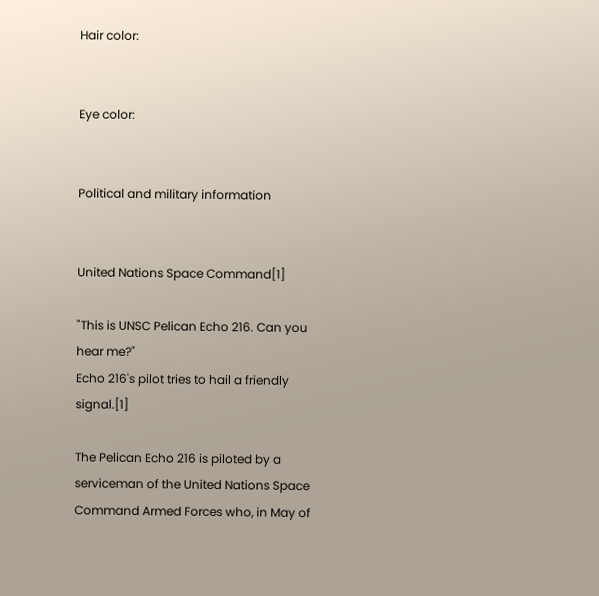Hair color:


Eye color:


Political and military information


United Nations Space Command[1]

"This is UNSC Pelican Echo 216. Can you hear me?"
Echo 216's pilot tries to hail a friendly signal.[1]

The Pelican Echo 216 is piloted by a serviceman of the United Nations Space Command Armed Forces who, in May of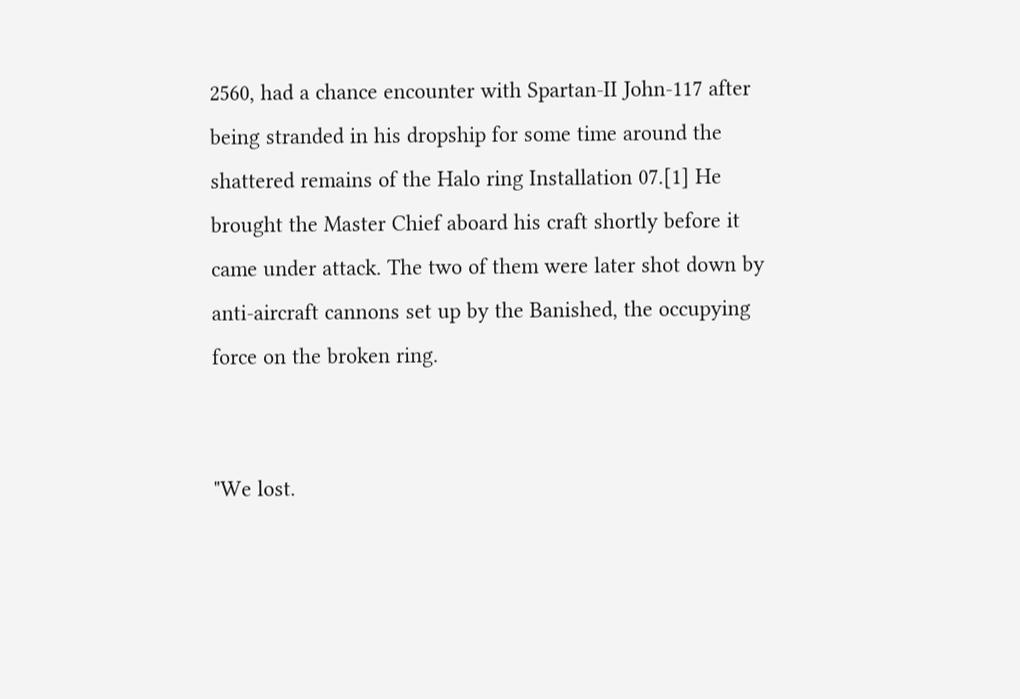2560, had a chance encounter with Spartan-II John-117 after being stranded in his dropship for some time around the shattered remains of the Halo ring Installation 07.[1] He brought the Master Chief aboard his craft shortly before it came under attack. The two of them were later shot down by anti-aircraft cannons set up by the Banished, the occupying force on the broken ring.


"We lost.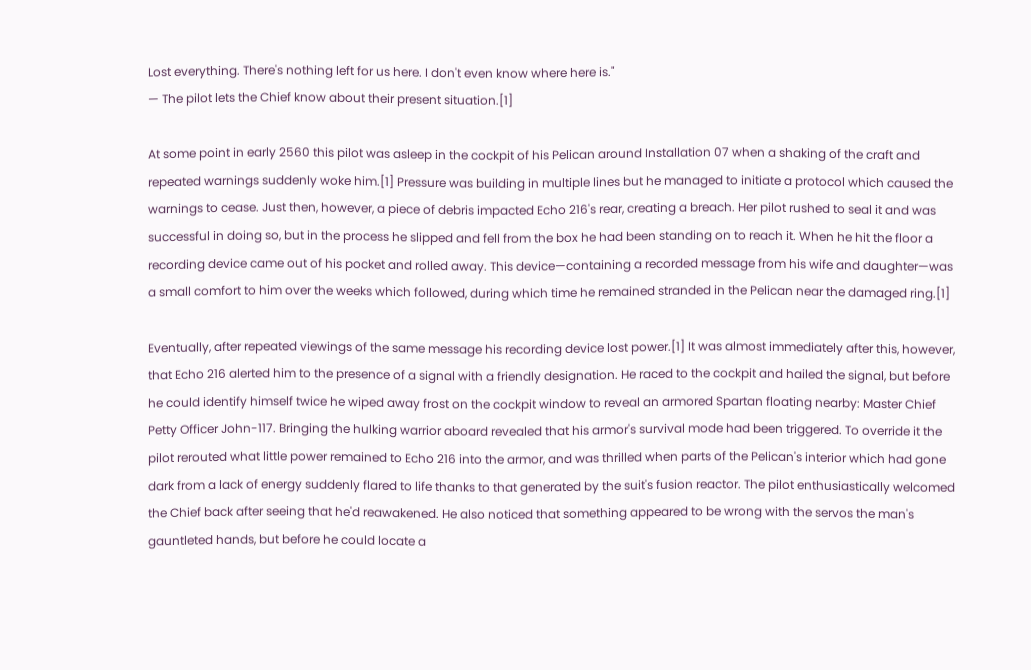Lost everything. There's nothing left for us here. I don't even know where here is."
— The pilot lets the Chief know about their present situation.[1]

At some point in early 2560 this pilot was asleep in the cockpit of his Pelican around Installation 07 when a shaking of the craft and repeated warnings suddenly woke him.[1] Pressure was building in multiple lines but he managed to initiate a protocol which caused the warnings to cease. Just then, however, a piece of debris impacted Echo 216's rear, creating a breach. Her pilot rushed to seal it and was successful in doing so, but in the process he slipped and fell from the box he had been standing on to reach it. When he hit the floor a recording device came out of his pocket and rolled away. This device—containing a recorded message from his wife and daughter—was a small comfort to him over the weeks which followed, during which time he remained stranded in the Pelican near the damaged ring.[1]

Eventually, after repeated viewings of the same message his recording device lost power.[1] It was almost immediately after this, however, that Echo 216 alerted him to the presence of a signal with a friendly designation. He raced to the cockpit and hailed the signal, but before he could identify himself twice he wiped away frost on the cockpit window to reveal an armored Spartan floating nearby: Master Chief Petty Officer John-117. Bringing the hulking warrior aboard revealed that his armor's survival mode had been triggered. To override it the pilot rerouted what little power remained to Echo 216 into the armor, and was thrilled when parts of the Pelican's interior which had gone dark from a lack of energy suddenly flared to life thanks to that generated by the suit's fusion reactor. The pilot enthusiastically welcomed the Chief back after seeing that he'd reawakened. He also noticed that something appeared to be wrong with the servos the man's gauntleted hands, but before he could locate a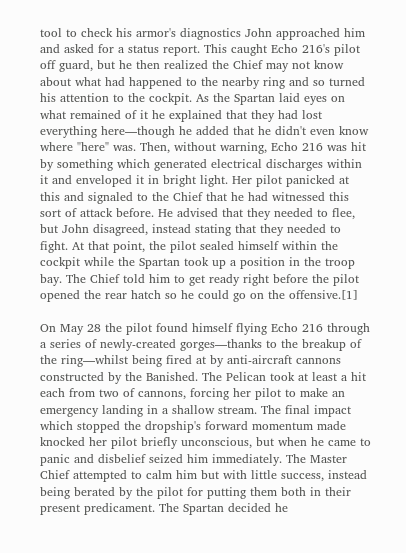tool to check his armor's diagnostics John approached him and asked for a status report. This caught Echo 216's pilot off guard, but he then realized the Chief may not know about what had happened to the nearby ring and so turned his attention to the cockpit. As the Spartan laid eyes on what remained of it he explained that they had lost everything here—though he added that he didn't even know where "here" was. Then, without warning, Echo 216 was hit by something which generated electrical discharges within it and enveloped it in bright light. Her pilot panicked at this and signaled to the Chief that he had witnessed this sort of attack before. He advised that they needed to flee, but John disagreed, instead stating that they needed to fight. At that point, the pilot sealed himself within the cockpit while the Spartan took up a position in the troop bay. The Chief told him to get ready right before the pilot opened the rear hatch so he could go on the offensive.[1]

On May 28 the pilot found himself flying Echo 216 through a series of newly-created gorges—thanks to the breakup of the ring—whilst being fired at by anti-aircraft cannons constructed by the Banished. The Pelican took at least a hit each from two of cannons, forcing her pilot to make an emergency landing in a shallow stream. The final impact which stopped the dropship's forward momentum made knocked her pilot briefly unconscious, but when he came to panic and disbelief seized him immediately. The Master Chief attempted to calm him but with little success, instead being berated by the pilot for putting them both in their present predicament. The Spartan decided he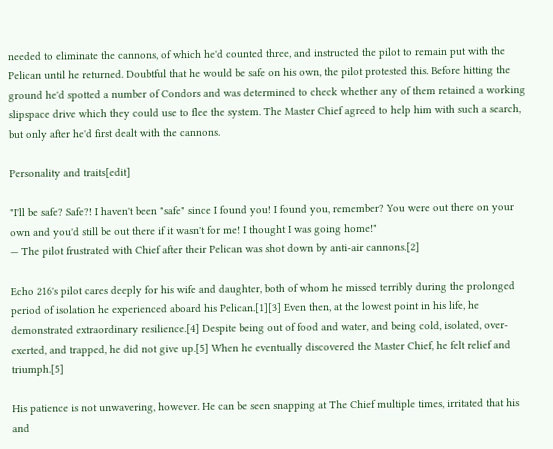needed to eliminate the cannons, of which he'd counted three, and instructed the pilot to remain put with the Pelican until he returned. Doubtful that he would be safe on his own, the pilot protested this. Before hitting the ground he'd spotted a number of Condors and was determined to check whether any of them retained a working slipspace drive which they could use to flee the system. The Master Chief agreed to help him with such a search, but only after he'd first dealt with the cannons.

Personality and traits[edit]

"I'll be safe? Safe?! I haven't been "safe" since I found you! I found you, remember? You were out there on your own and you'd still be out there if it wasn't for me! I thought I was going home!"
— The pilot frustrated with Chief after their Pelican was shot down by anti-air cannons.[2]

Echo 216's pilot cares deeply for his wife and daughter, both of whom he missed terribly during the prolonged period of isolation he experienced aboard his Pelican.[1][3] Even then, at the lowest point in his life, he demonstrated extraordinary resilience.[4] Despite being out of food and water, and being cold, isolated, over-exerted, and trapped, he did not give up.[5] When he eventually discovered the Master Chief, he felt relief and triumph.[5]

His patience is not unwavering, however. He can be seen snapping at The Chief multiple times, irritated that his and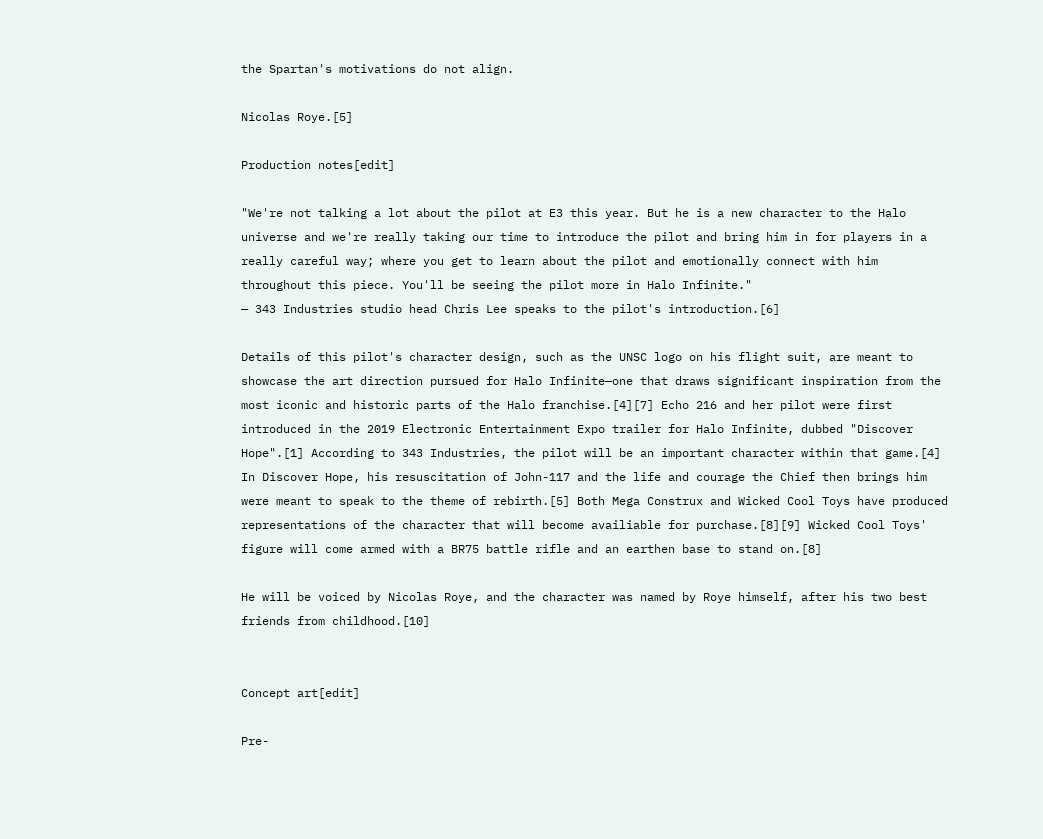the Spartan's motivations do not align.

Nicolas Roye.[5]

Production notes[edit]

"We're not talking a lot about the pilot at E3 this year. But he is a new character to the Halo universe and we're really taking our time to introduce the pilot and bring him in for players in a really careful way; where you get to learn about the pilot and emotionally connect with him throughout this piece. You'll be seeing the pilot more in Halo Infinite."
— 343 Industries studio head Chris Lee speaks to the pilot's introduction.[6]

Details of this pilot's character design, such as the UNSC logo on his flight suit, are meant to showcase the art direction pursued for Halo Infinite—one that draws significant inspiration from the most iconic and historic parts of the Halo franchise.[4][7] Echo 216 and her pilot were first introduced in the 2019 Electronic Entertainment Expo trailer for Halo Infinite, dubbed "Discover Hope".[1] According to 343 Industries, the pilot will be an important character within that game.[4] In Discover Hope, his resuscitation of John-117 and the life and courage the Chief then brings him were meant to speak to the theme of rebirth.[5] Both Mega Construx and Wicked Cool Toys have produced representations of the character that will become availiable for purchase.[8][9] Wicked Cool Toys' figure will come armed with a BR75 battle rifle and an earthen base to stand on.[8]

He will be voiced by Nicolas Roye, and the character was named by Roye himself, after his two best friends from childhood.[10]


Concept art[edit]

Pre-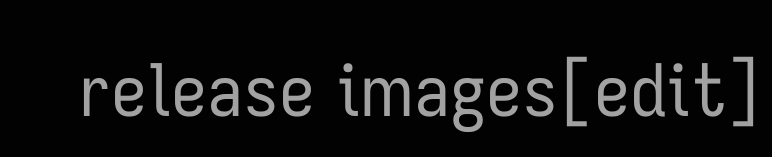release images[edit]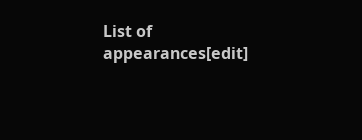List of appearances[edit]